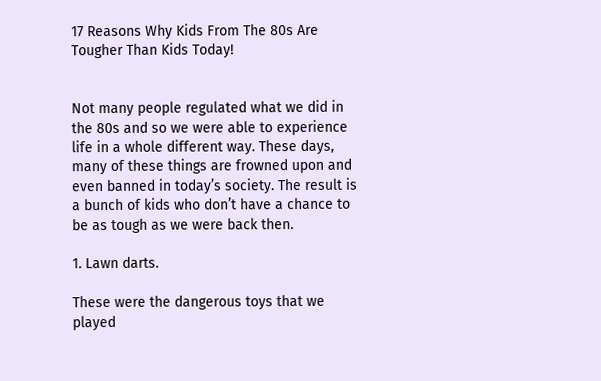17 Reasons Why Kids From The 80s Are Tougher Than Kids Today!


Not many people regulated what we did in the 80s and so we were able to experience life in a whole different way. These days, many of these things are frowned upon and even banned in today’s society. The result is a bunch of kids who don’t have a chance to be as tough as we were back then.

1. Lawn darts.

These were the dangerous toys that we played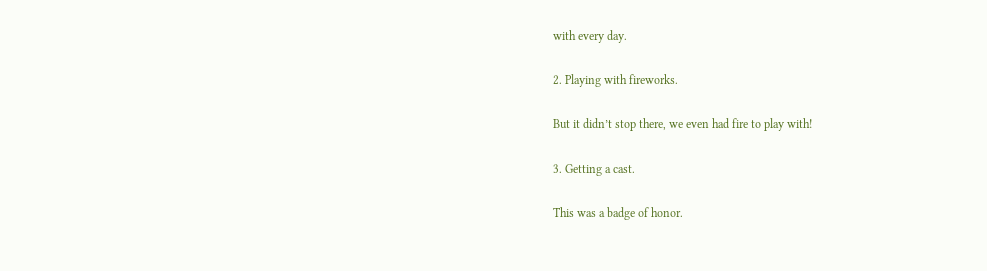with every day.

2. Playing with fireworks.

But it didn’t stop there, we even had fire to play with!

3. Getting a cast.

This was a badge of honor.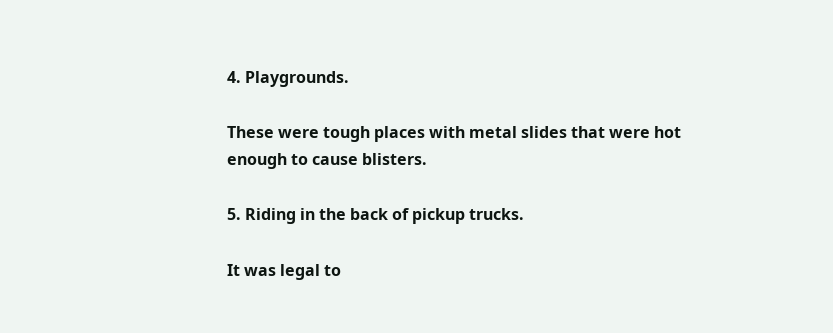4. Playgrounds.

These were tough places with metal slides that were hot enough to cause blisters.

5. Riding in the back of pickup trucks.

It was legal to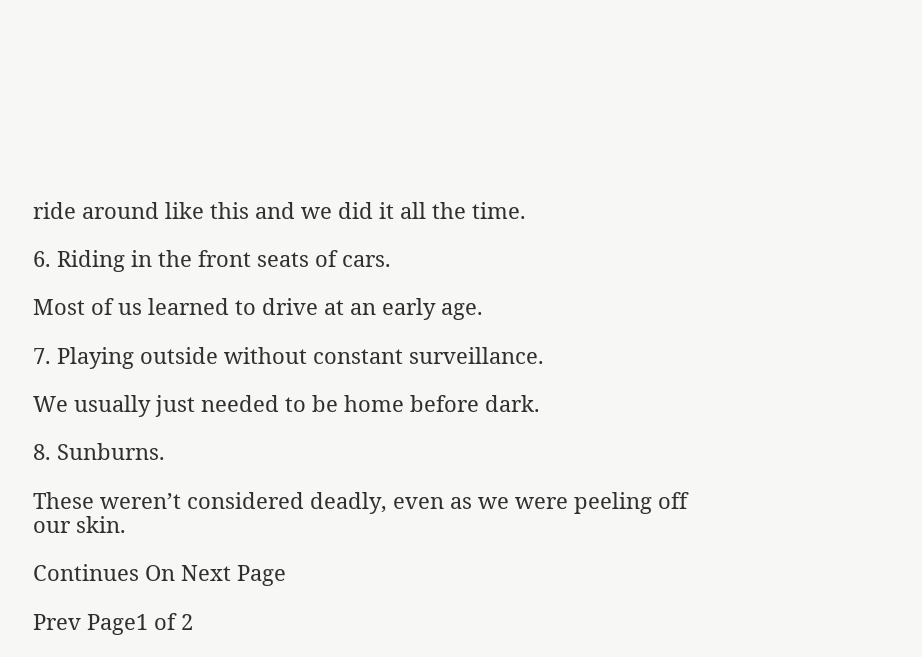ride around like this and we did it all the time.

6. Riding in the front seats of cars.

Most of us learned to drive at an early age.

7. Playing outside without constant surveillance.

We usually just needed to be home before dark.

8. Sunburns.

These weren’t considered deadly, even as we were peeling off our skin.

Continues On Next Page

Prev Page1 of 2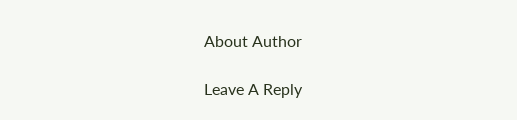About Author

Leave A Reply